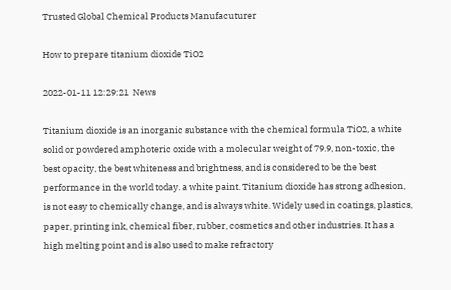Trusted Global Chemical Products Manufacuturer

How to prepare titanium dioxide TiO2

2022-01-11 12:29:21  News

Titanium dioxide is an inorganic substance with the chemical formula TiO2, a white solid or powdered amphoteric oxide with a molecular weight of 79.9, non-toxic, the best opacity, the best whiteness and brightness, and is considered to be the best performance in the world today. a white paint. Titanium dioxide has strong adhesion, is not easy to chemically change, and is always white. Widely used in coatings, plastics, paper, printing ink, chemical fiber, rubber, cosmetics and other industries. It has a high melting point and is also used to make refractory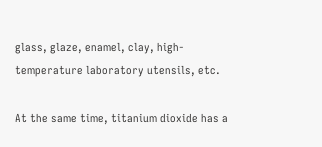glass, glaze, enamel, clay, high-temperature laboratory utensils, etc.

At the same time, titanium dioxide has a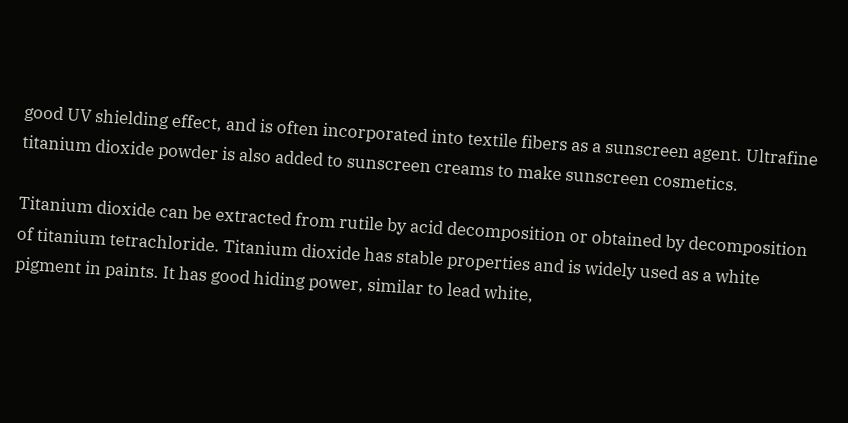good UV shielding effect, and is often incorporated into textile fibers as a sunscreen agent. Ultrafine titanium dioxide powder is also added to sunscreen creams to make sunscreen cosmetics.

Titanium dioxide can be extracted from rutile by acid decomposition or obtained by decomposition of titanium tetrachloride. Titanium dioxide has stable properties and is widely used as a white pigment in paints. It has good hiding power, similar to lead white,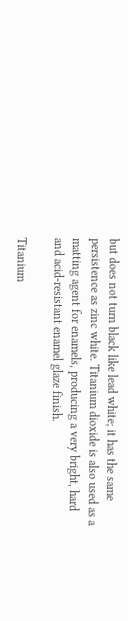but does not turn black like lead white; it has the same persistence as zinc white. Titanium dioxide is also used as a matting agent for enamels, producing a very bright, hard and acid-resistant enamel glaze finish.

Titanium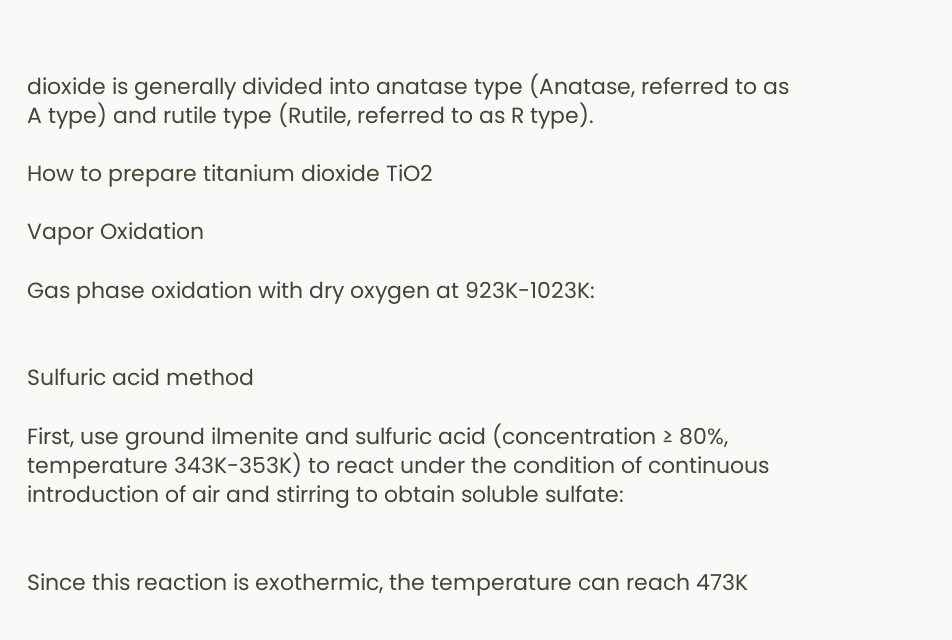dioxide is generally divided into anatase type (Anatase, referred to as A type) and rutile type (Rutile, referred to as R type).

How to prepare titanium dioxide TiO2

Vapor Oxidation

Gas phase oxidation with dry oxygen at 923K-1023K:


Sulfuric acid method

First, use ground ilmenite and sulfuric acid (concentration ≥ 80%, temperature 343K-353K) to react under the condition of continuous introduction of air and stirring to obtain soluble sulfate:


Since this reaction is exothermic, the temperature can reach 473K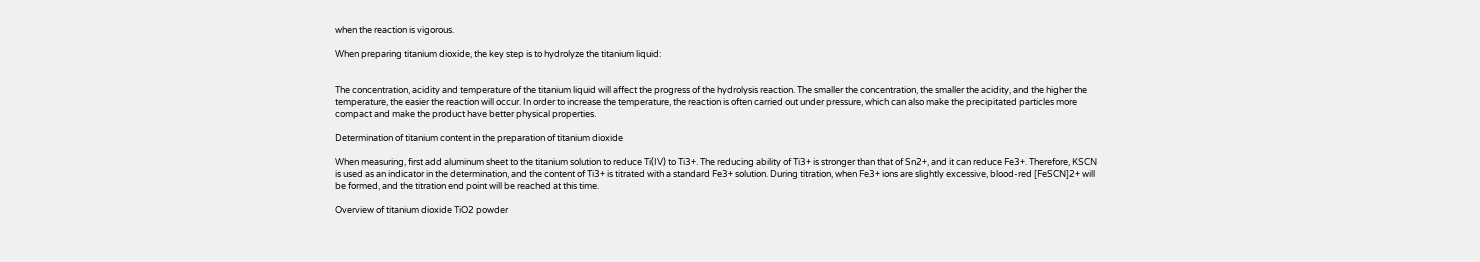when the reaction is vigorous.

When preparing titanium dioxide, the key step is to hydrolyze the titanium liquid:


The concentration, acidity and temperature of the titanium liquid will affect the progress of the hydrolysis reaction. The smaller the concentration, the smaller the acidity, and the higher the temperature, the easier the reaction will occur. In order to increase the temperature, the reaction is often carried out under pressure, which can also make the precipitated particles more compact and make the product have better physical properties.

Determination of titanium content in the preparation of titanium dioxide

When measuring, first add aluminum sheet to the titanium solution to reduce Ti(IV) to Ti3+. The reducing ability of Ti3+ is stronger than that of Sn2+, and it can reduce Fe3+. Therefore, KSCN is used as an indicator in the determination, and the content of Ti3+ is titrated with a standard Fe3+ solution. During titration, when Fe3+ ions are slightly excessive, blood-red [FeSCN]2+ will be formed, and the titration end point will be reached at this time.

Overview of titanium dioxide TiO2 powder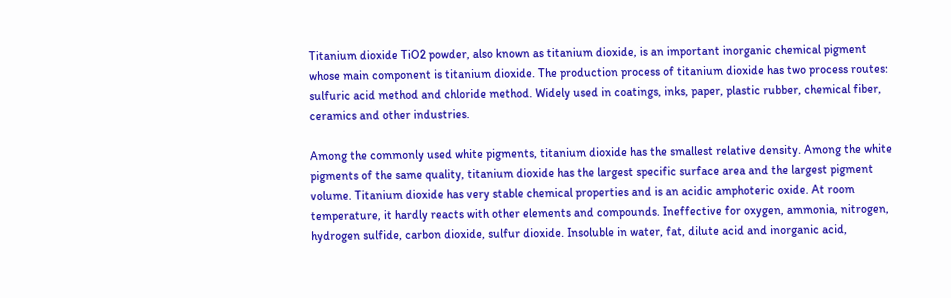Titanium dioxide TiO2 powder, also known as titanium dioxide, is an important inorganic chemical pigment whose main component is titanium dioxide. The production process of titanium dioxide has two process routes: sulfuric acid method and chloride method. Widely used in coatings, inks, paper, plastic rubber, chemical fiber, ceramics and other industries.

Among the commonly used white pigments, titanium dioxide has the smallest relative density. Among the white pigments of the same quality, titanium dioxide has the largest specific surface area and the largest pigment volume. Titanium dioxide has very stable chemical properties and is an acidic amphoteric oxide. At room temperature, it hardly reacts with other elements and compounds. Ineffective for oxygen, ammonia, nitrogen, hydrogen sulfide, carbon dioxide, sulfur dioxide. Insoluble in water, fat, dilute acid and inorganic acid,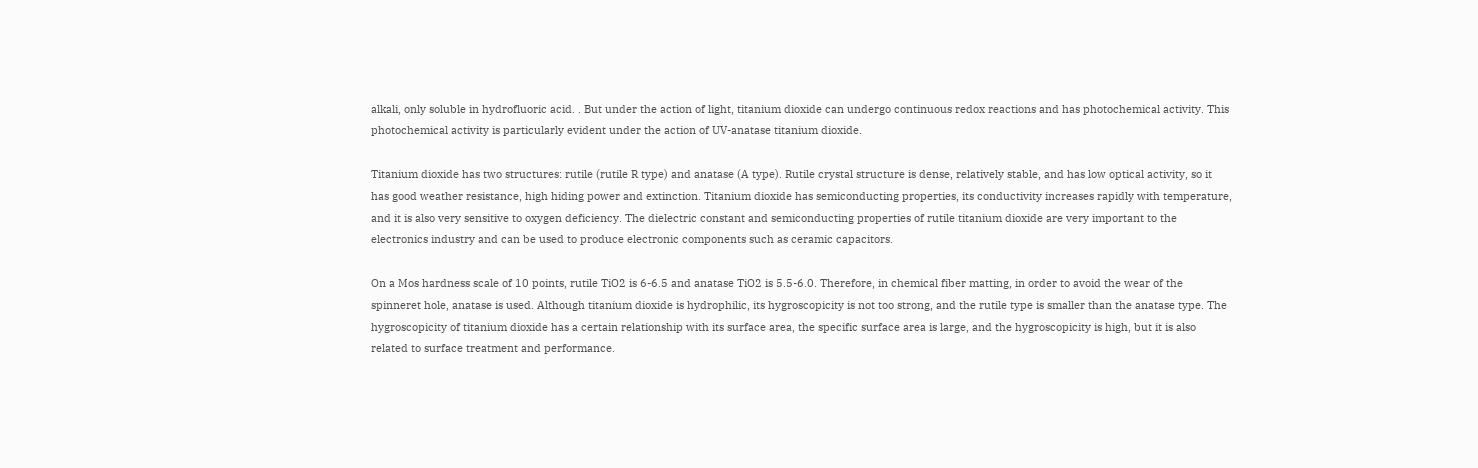alkali, only soluble in hydrofluoric acid. . But under the action of light, titanium dioxide can undergo continuous redox reactions and has photochemical activity. This photochemical activity is particularly evident under the action of UV-anatase titanium dioxide.

Titanium dioxide has two structures: rutile (rutile R type) and anatase (A type). Rutile crystal structure is dense, relatively stable, and has low optical activity, so it has good weather resistance, high hiding power and extinction. Titanium dioxide has semiconducting properties, its conductivity increases rapidly with temperature, and it is also very sensitive to oxygen deficiency. The dielectric constant and semiconducting properties of rutile titanium dioxide are very important to the electronics industry and can be used to produce electronic components such as ceramic capacitors.

On a Mos hardness scale of 10 points, rutile TiO2 is 6-6.5 and anatase TiO2 is 5.5-6.0. Therefore, in chemical fiber matting, in order to avoid the wear of the spinneret hole, anatase is used. Although titanium dioxide is hydrophilic, its hygroscopicity is not too strong, and the rutile type is smaller than the anatase type. The hygroscopicity of titanium dioxide has a certain relationship with its surface area, the specific surface area is large, and the hygroscopicity is high, but it is also related to surface treatment and performance.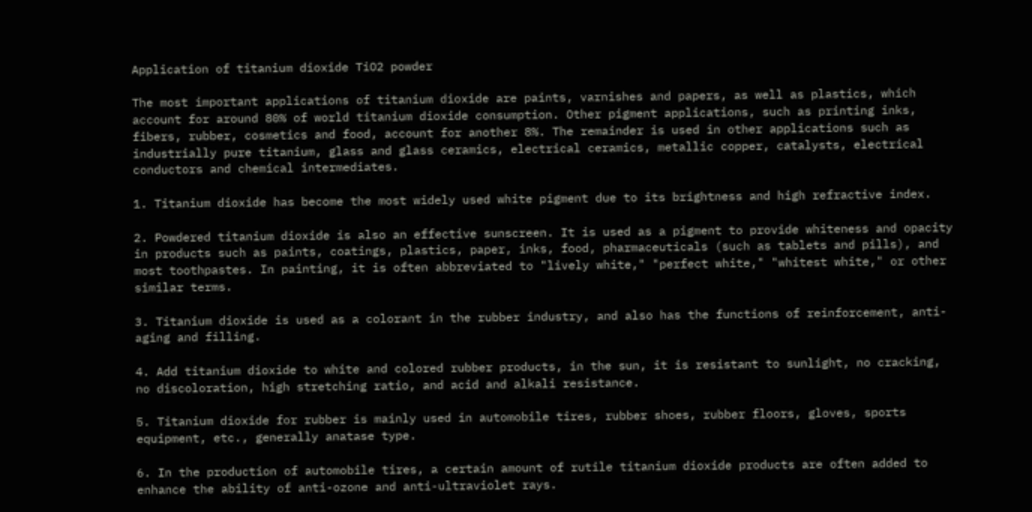Application of titanium dioxide TiO2 powder

The most important applications of titanium dioxide are paints, varnishes and papers, as well as plastics, which account for around 80% of world titanium dioxide consumption. Other pigment applications, such as printing inks, fibers, rubber, cosmetics and food, account for another 8%. The remainder is used in other applications such as industrially pure titanium, glass and glass ceramics, electrical ceramics, metallic copper, catalysts, electrical conductors and chemical intermediates.

1. Titanium dioxide has become the most widely used white pigment due to its brightness and high refractive index.

2. Powdered titanium dioxide is also an effective sunscreen. It is used as a pigment to provide whiteness and opacity in products such as paints, coatings, plastics, paper, inks, food, pharmaceuticals (such as tablets and pills), and most toothpastes. In painting, it is often abbreviated to "lively white," "perfect white," "whitest white," or other similar terms.

3. Titanium dioxide is used as a colorant in the rubber industry, and also has the functions of reinforcement, anti-aging and filling.

4. Add titanium dioxide to white and colored rubber products, in the sun, it is resistant to sunlight, no cracking, no discoloration, high stretching ratio, and acid and alkali resistance.

5. Titanium dioxide for rubber is mainly used in automobile tires, rubber shoes, rubber floors, gloves, sports equipment, etc., generally anatase type.

6. In the production of automobile tires, a certain amount of rutile titanium dioxide products are often added to enhance the ability of anti-ozone and anti-ultraviolet rays.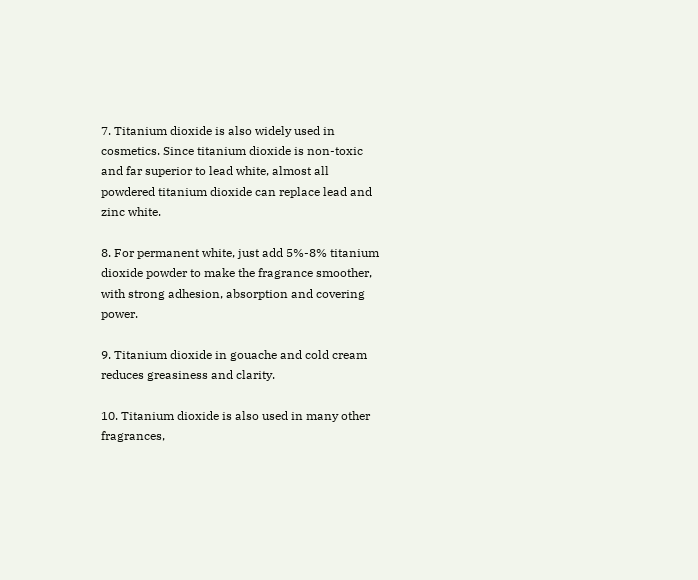7. Titanium dioxide is also widely used in cosmetics. Since titanium dioxide is non-toxic and far superior to lead white, almost all powdered titanium dioxide can replace lead and zinc white.

8. For permanent white, just add 5%-8% titanium dioxide powder to make the fragrance smoother, with strong adhesion, absorption and covering power.

9. Titanium dioxide in gouache and cold cream reduces greasiness and clarity.

10. Titanium dioxide is also used in many other fragrances,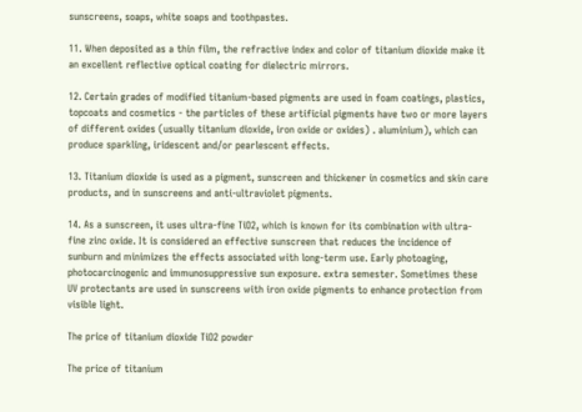sunscreens, soaps, white soaps and toothpastes.

11. When deposited as a thin film, the refractive index and color of titanium dioxide make it an excellent reflective optical coating for dielectric mirrors.

12. Certain grades of modified titanium-based pigments are used in foam coatings, plastics, topcoats and cosmetics - the particles of these artificial pigments have two or more layers of different oxides (usually titanium dioxide, iron oxide or oxides) . aluminium), which can produce sparkling, iridescent and/or pearlescent effects.

13. Titanium dioxide is used as a pigment, sunscreen and thickener in cosmetics and skin care products, and in sunscreens and anti-ultraviolet pigments.

14. As a sunscreen, it uses ultra-fine TiO2, which is known for its combination with ultra-fine zinc oxide. It is considered an effective sunscreen that reduces the incidence of sunburn and minimizes the effects associated with long-term use. Early photoaging, photocarcinogenic and immunosuppressive sun exposure. extra semester. Sometimes these UV protectants are used in sunscreens with iron oxide pigments to enhance protection from visible light.

The price of titanium dioxide TiO2 powder

The price of titanium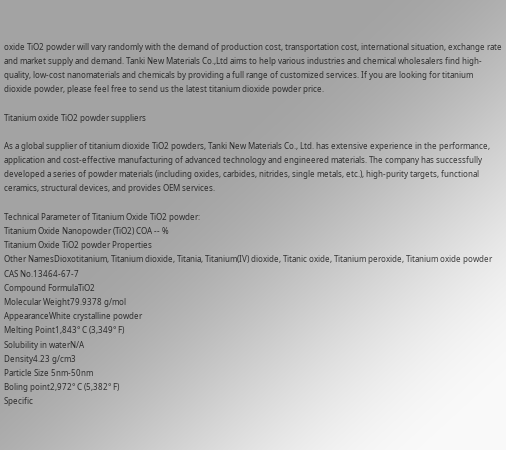oxide TiO2 powder will vary randomly with the demand of production cost, transportation cost, international situation, exchange rate and market supply and demand. Tanki New Materials Co.,Ltd aims to help various industries and chemical wholesalers find high-quality, low-cost nanomaterials and chemicals by providing a full range of customized services. If you are looking for titanium dioxide powder, please feel free to send us the latest titanium dioxide powder price.

Titanium oxide TiO2 powder suppliers

As a global supplier of titanium dioxide TiO2 powders, Tanki New Materials Co., Ltd. has extensive experience in the performance, application and cost-effective manufacturing of advanced technology and engineered materials. The company has successfully developed a series of powder materials (including oxides, carbides, nitrides, single metals, etc.), high-purity targets, functional ceramics, structural devices, and provides OEM services.

Technical Parameter of Titanium Oxide TiO2 powder:
Titanium Oxide Nanopowder (TiO2) COA -- %
Titanium Oxide TiO2 powder Properties
Other NamesDioxotitanium, Titanium dioxide, Titania, Titanium(IV) dioxide, Titanic oxide, Titanium peroxide, Titanium oxide powder
CAS No.13464-67-7
Compound FormulaTiO2
Molecular Weight79.9378 g/mol
AppearanceWhite crystalline powder
Melting Point1,843° C (3,349° F)
Solubility in waterN/A
Density4.23 g/cm3
Particle Size 5nm-50nm
Boling point2,972° C (5,382° F)
Specific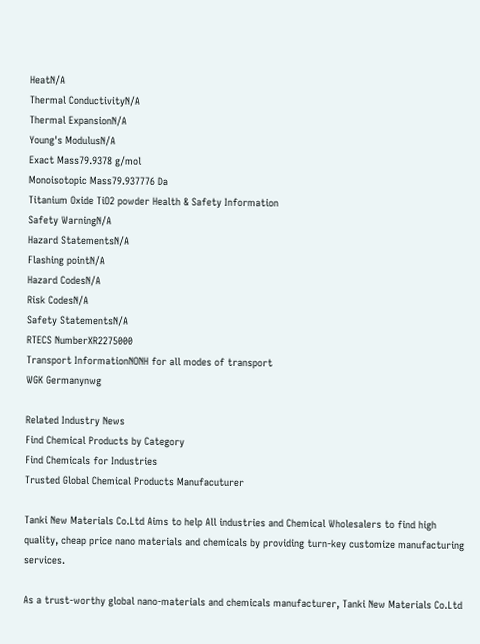HeatN/A
Thermal ConductivityN/A
Thermal ExpansionN/A
Young's ModulusN/A
Exact Mass79.9378 g/mol
Monoisotopic Mass79.937776 Da
Titanium Oxide TiO2 powder Health & Safety Information
Safety WarningN/A
Hazard StatementsN/A
Flashing pointN/A
Hazard CodesN/A
Risk CodesN/A
Safety StatementsN/A
RTECS NumberXR2275000
Transport InformationNONH for all modes of transport
WGK Germanynwg

Related Industry News
Find Chemical Products by Category
Find Chemicals for Industries
Trusted Global Chemical Products Manufacuturer

Tanki New Materials Co.Ltd Aims to help All industries and Chemical Wholesalers to find high quality, cheap price nano materials and chemicals by providing turn-key customize manufacturing services.

As a trust-worthy global nano-materials and chemicals manufacturer, Tanki New Materials Co.Ltd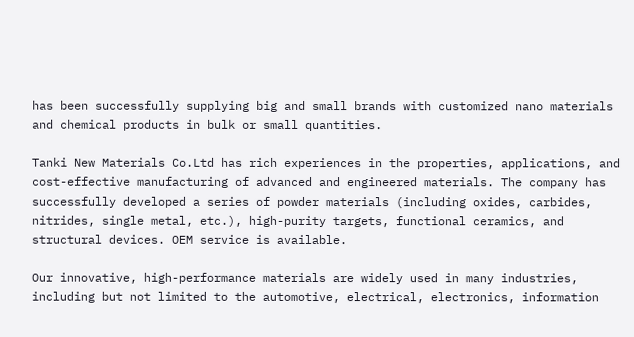has been successfully supplying big and small brands with customized nano materials and chemical products in bulk or small quantities.

Tanki New Materials Co.Ltd has rich experiences in the properties, applications, and cost-effective manufacturing of advanced and engineered materials. The company has successfully developed a series of powder materials (including oxides, carbides, nitrides, single metal, etc.), high-purity targets, functional ceramics, and structural devices. OEM service is available.

Our innovative, high-performance materials are widely used in many industries, including but not limited to the automotive, electrical, electronics, information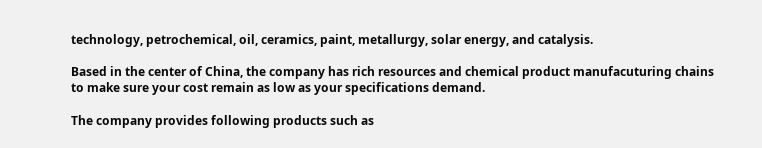technology, petrochemical, oil, ceramics, paint, metallurgy, solar energy, and catalysis.

Based in the center of China, the company has rich resources and chemical product manufacuturing chains to make sure your cost remain as low as your specifications demand.

The company provides following products such as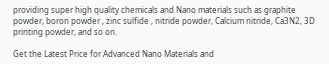providing super high quality chemicals and Nano materials such as graphite powder, boron powder , zinc sulfide , nitride powder, Calcium nitride, Ca3N2, 3D printing powder, and so on.

Get the Latest Price for Advanced Nano Materials and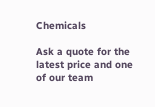Chemicals

Ask a quote for the latest price and one of our team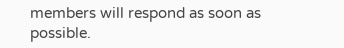members will respond as soon as possible.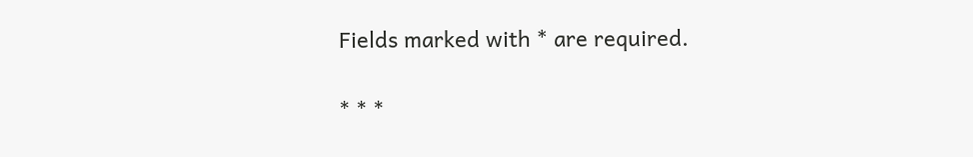Fields marked with * are required.

* * *